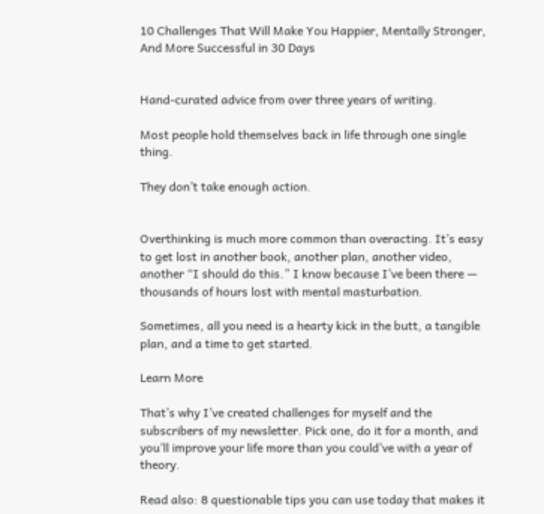10 Challenges That Will Make You Happier, Mentally Stronger, And More Successful in 30 Days


Hand-curated advice from over three years of writing.

Most people hold themselves back in life through one single thing.

They don’t take enough action.


Overthinking is much more common than overacting. It’s easy to get lost in another book, another plan, another video, another “I should do this.” I know because I’ve been there — thousands of hours lost with mental masturbation.

Sometimes, all you need is a hearty kick in the butt, a tangible plan, and a time to get started.

Learn More

That’s why I’ve created challenges for myself and the subscribers of my newsletter. Pick one, do it for a month, and you’ll improve your life more than you could’ve with a year of theory.

Read also: 8 questionable tips you can use today that makes it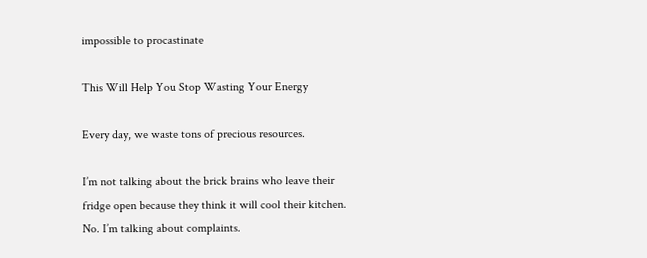impossible to procastinate

This Will Help You Stop Wasting Your Energy

Every day, we waste tons of precious resources.

I’m not talking about the brick brains who leave their fridge open because they think it will cool their kitchen. No. I’m talking about complaints.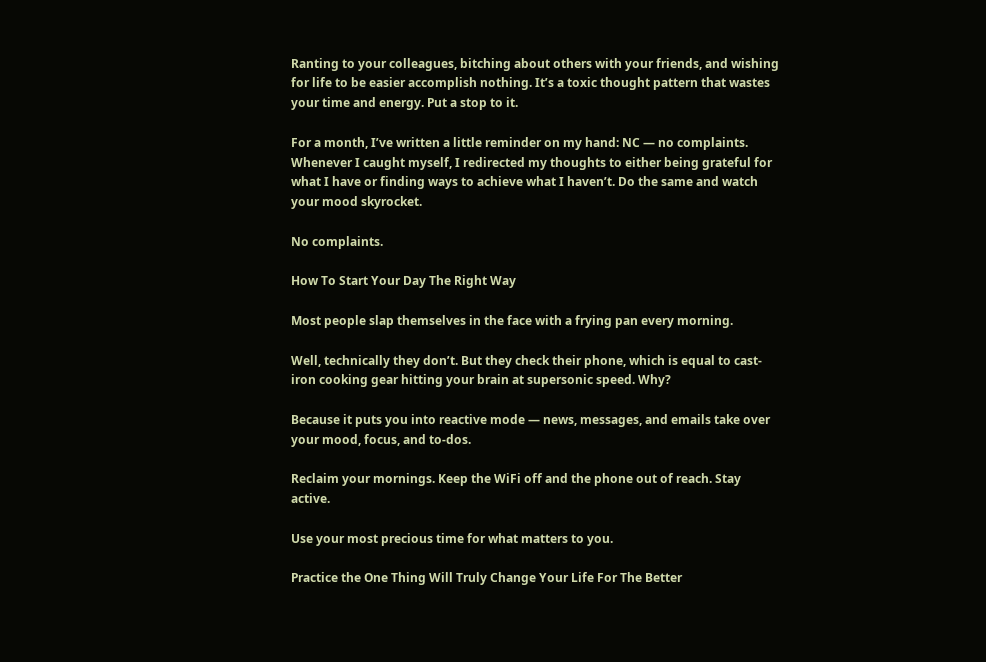Ranting to your colleagues, bitching about others with your friends, and wishing for life to be easier accomplish nothing. It’s a toxic thought pattern that wastes your time and energy. Put a stop to it.

For a month, I’ve written a little reminder on my hand: NC — no complaints. Whenever I caught myself, I redirected my thoughts to either being grateful for what I have or finding ways to achieve what I haven’t. Do the same and watch your mood skyrocket.

No complaints.

How To Start Your Day The Right Way

Most people slap themselves in the face with a frying pan every morning.

Well, technically they don’t. But they check their phone, which is equal to cast-iron cooking gear hitting your brain at supersonic speed. Why?

Because it puts you into reactive mode — news, messages, and emails take over your mood, focus, and to-dos.

Reclaim your mornings. Keep the WiFi off and the phone out of reach. Stay active.

Use your most precious time for what matters to you.

Practice the One Thing Will Truly Change Your Life For The Better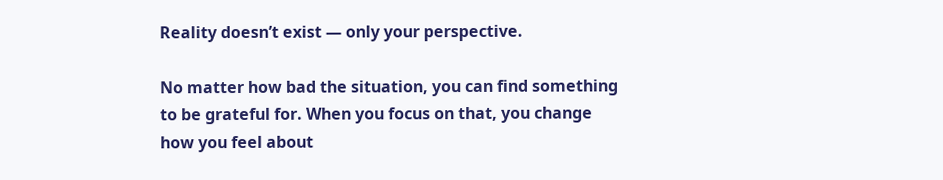Reality doesn’t exist — only your perspective.

No matter how bad the situation, you can find something to be grateful for. When you focus on that, you change how you feel about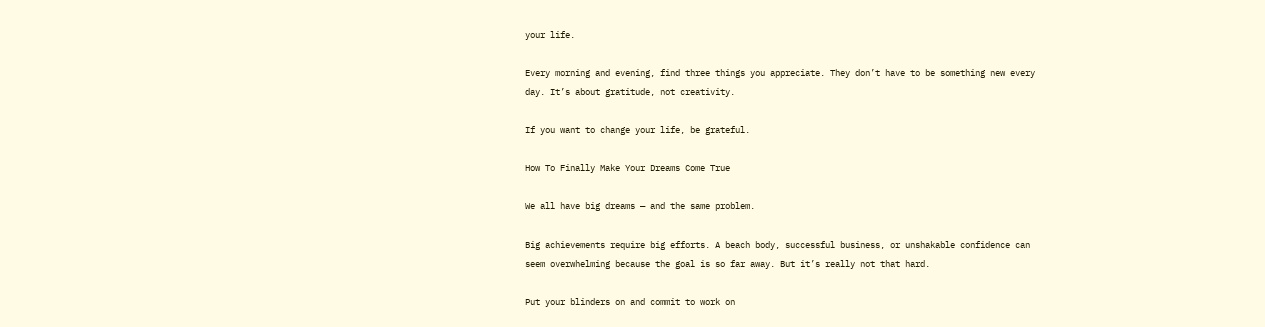your life.

Every morning and evening, find three things you appreciate. They don’t have to be something new every day. It’s about gratitude, not creativity.

If you want to change your life, be grateful.

How To Finally Make Your Dreams Come True

We all have big dreams — and the same problem.

Big achievements require big efforts. A beach body, successful business, or unshakable confidence can seem overwhelming because the goal is so far away. But it’s really not that hard.

Put your blinders on and commit to work on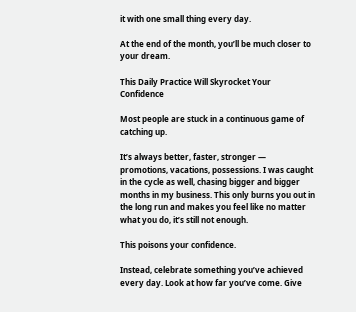it with one small thing every day.

At the end of the month, you’ll be much closer to your dream.

This Daily Practice Will Skyrocket Your Confidence

Most people are stuck in a continuous game of catching up.

It’s always better, faster, stronger — promotions, vacations, possessions. I was caught in the cycle as well, chasing bigger and bigger months in my business. This only burns you out in the long run and makes you feel like no matter what you do, it’s still not enough.

This poisons your confidence.

Instead, celebrate something you’ve achieved every day. Look at how far you’ve come. Give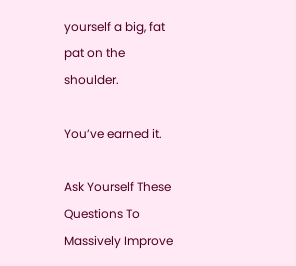yourself a big, fat pat on the shoulder.

You’ve earned it.

Ask Yourself These Questions To Massively Improve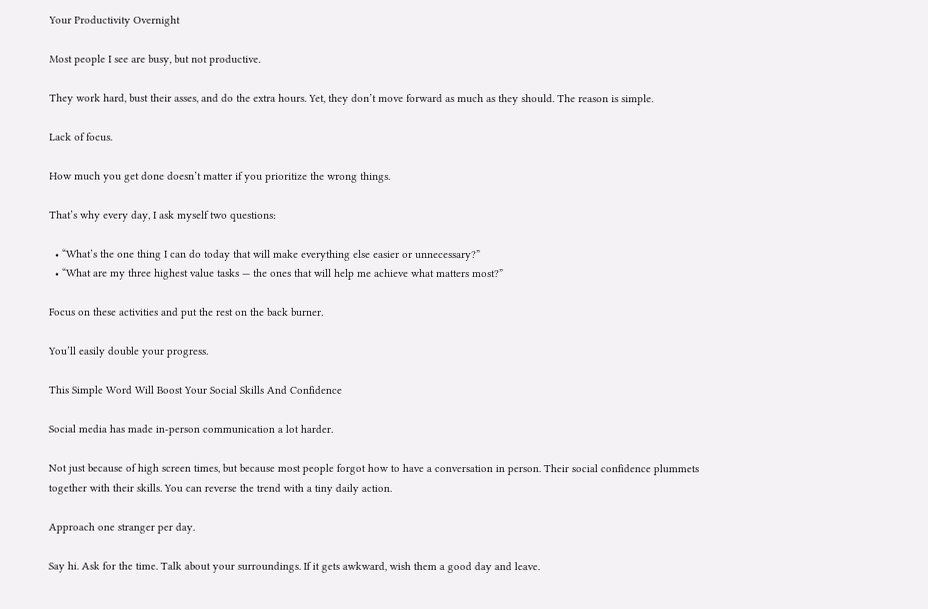Your Productivity Overnight

Most people I see are busy, but not productive.

They work hard, bust their asses, and do the extra hours. Yet, they don’t move forward as much as they should. The reason is simple.

Lack of focus.

How much you get done doesn’t matter if you prioritize the wrong things.

That’s why every day, I ask myself two questions:

  • “What’s the one thing I can do today that will make everything else easier or unnecessary?”
  • “What are my three highest value tasks — the ones that will help me achieve what matters most?”

Focus on these activities and put the rest on the back burner.

You’ll easily double your progress.

This Simple Word Will Boost Your Social Skills And Confidence

Social media has made in-person communication a lot harder.

Not just because of high screen times, but because most people forgot how to have a conversation in person. Their social confidence plummets together with their skills. You can reverse the trend with a tiny daily action.

Approach one stranger per day.

Say hi. Ask for the time. Talk about your surroundings. If it gets awkward, wish them a good day and leave.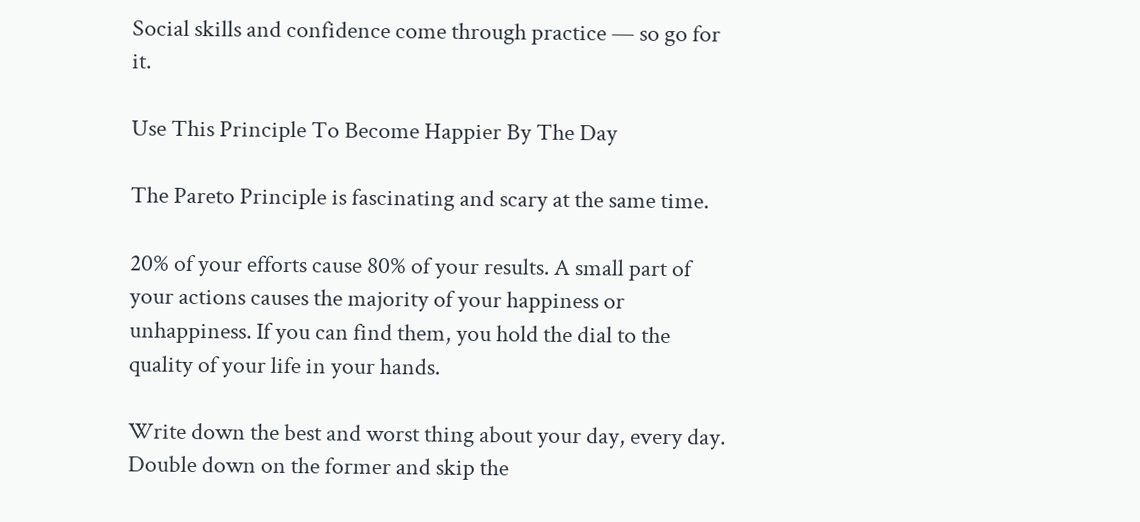Social skills and confidence come through practice — so go for it.

Use This Principle To Become Happier By The Day

The Pareto Principle is fascinating and scary at the same time.

20% of your efforts cause 80% of your results. A small part of your actions causes the majority of your happiness or unhappiness. If you can find them, you hold the dial to the quality of your life in your hands.

Write down the best and worst thing about your day, every day. Double down on the former and skip the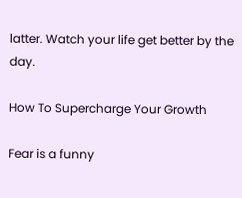latter. Watch your life get better by the day.

How To Supercharge Your Growth

Fear is a funny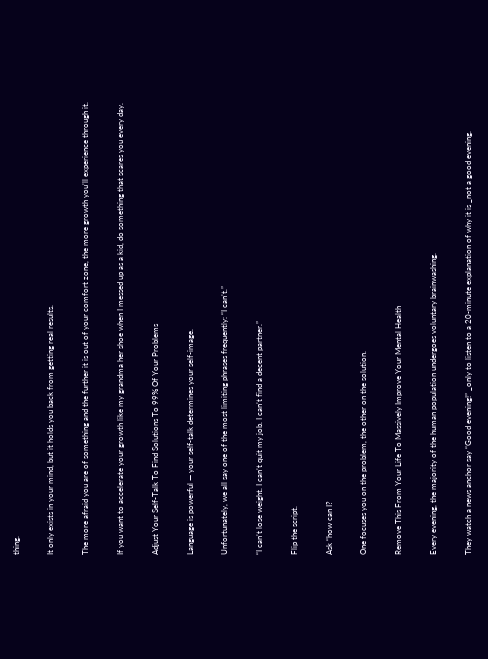thing.

It only exists in your mind, but it holds you back from getting real results.

The more afraid you are of something and the further it is out of your comfort zone, the more growth you’ll experience through it.

If you want to accelerate your growth like my grandma her shoe when I messed up as a kid, do something that scares you every day.

Adjust Your Self-Talk To Find Solutions To 99% Of Your Problems

Language is powerful — your self-talk determines your self-image.

Unfortunately, we all say one of the most limiting phrases frequently: “I can’t.”

“I can’t lose weight. I can’t quit my job. I can’t find a decent partner.”

Flip the script.

Ask “how can I?

One focuses you on the problem, the other on the solution.

Remove This From Your Life To Massively Improve Your Mental Health

Every evening, the majority of the human population undergoes voluntary brainwashing.

They watch a news anchor say “Good evening!” _only to listen to a 20-minute explanation of why it is _not a good evening.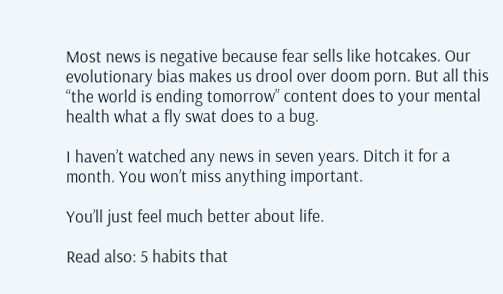Most news is negative because fear sells like hotcakes. Our evolutionary bias makes us drool over doom porn. But all this “the world is ending tomorrow” content does to your mental health what a fly swat does to a bug.

I haven’t watched any news in seven years. Ditch it for a month. You won’t miss anything important.

You’ll just feel much better about life.

Read also: 5 habits that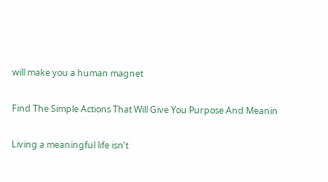will make you a human magnet

Find The Simple Actions That Will Give You Purpose And Meanin

Living a meaningful life isn’t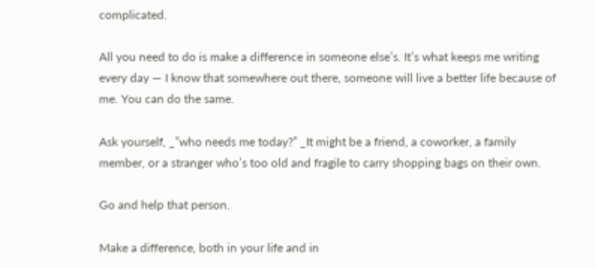complicated.

All you need to do is make a difference in someone else’s. It’s what keeps me writing every day — I know that somewhere out there, someone will live a better life because of me. You can do the same.

Ask yourself, _”who needs me today?” _It might be a friend, a coworker, a family member, or a stranger who’s too old and fragile to carry shopping bags on their own.

Go and help that person.

Make a difference, both in your life and in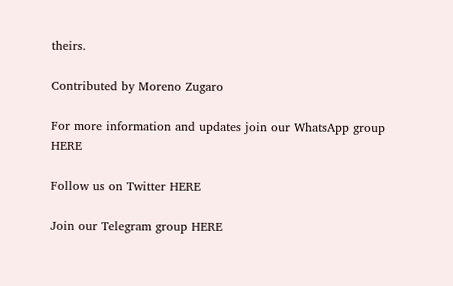theirs.

Contributed by Moreno Zugaro

For more information and updates join our WhatsApp group HERE

Follow us on Twitter HERE

Join our Telegram group HERE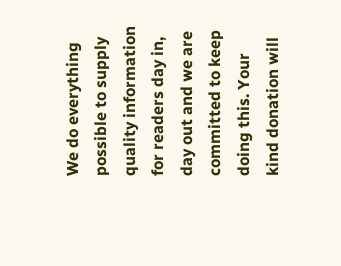We do everything possible to supply quality information for readers day in, day out and we are committed to keep doing this. Your kind donation will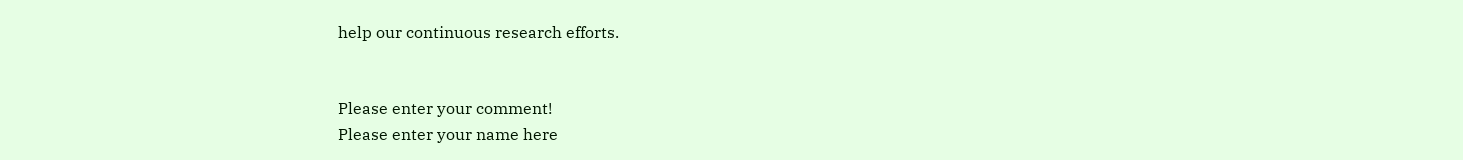help our continuous research efforts.


Please enter your comment!
Please enter your name here